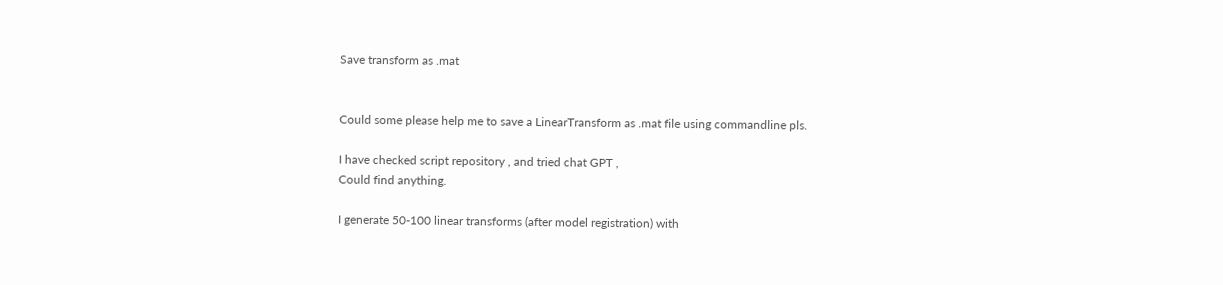Save transform as .mat


Could some please help me to save a LinearTransform as .mat file using commandline pls.

I have checked script repository , and tried chat GPT ,
Could find anything.

I generate 50-100 linear transforms (after model registration) with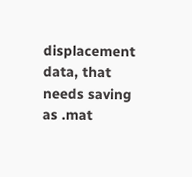displacement data, that needs saving as .mat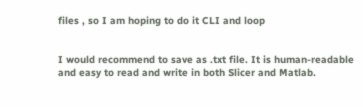files , so I am hoping to do it CLI and loop


I would recommend to save as .txt file. It is human-readable and easy to read and write in both Slicer and Matlab.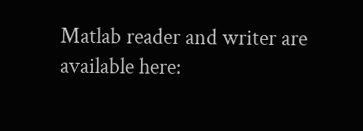Matlab reader and writer are available here: